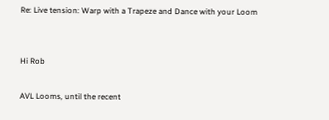Re: Live tension: Warp with a Trapeze and Dance with your Loom


Hi Rob

AVL Looms, until the recent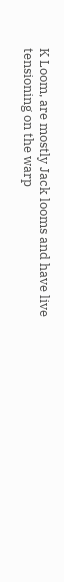K Loom, are mostly Jack looms and have live tensioning on the warp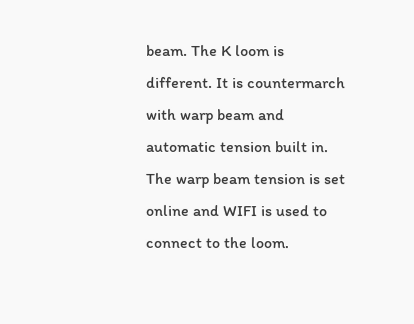beam. The K loom is different. It is countermarch with warp beam and automatic tension built in. The warp beam tension is set online and WIFI is used to connect to the loom.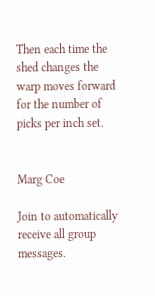Then each time the shed changes the warp moves forward for the number of picks per inch set.


Marg Coe

Join to automatically receive all group messages.